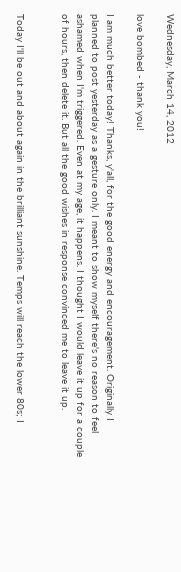Wednesday, March 14, 2012

love bombed - thank you!

I am much better today! Thanks, y'all, for the good energy and encouragement. Originally I planned to post yesterday as a gesture only. I meant to show myself there's no reason to feel ashamed when I'm triggered. Even at my age, it happens. I thought I would leave it up for a couple of hours, then delete it. But all the good wishes in response convinced me to leave it up.


Today I'll be out and about again in the brilliant sunshine. Temps will reach the lower 80s; I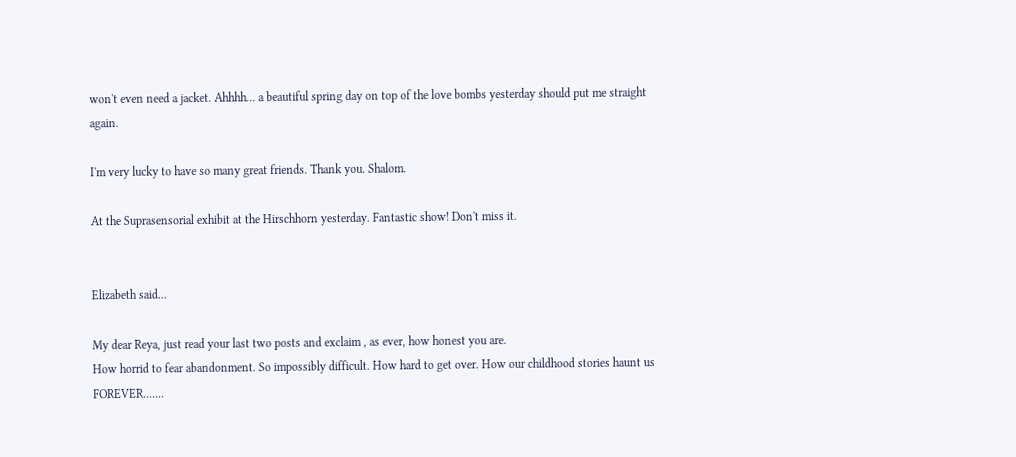won't even need a jacket. Ahhhh... a beautiful spring day on top of the love bombs yesterday should put me straight again.

I'm very lucky to have so many great friends. Thank you. Shalom.

At the Suprasensorial exhibit at the Hirschhorn yesterday. Fantastic show! Don't miss it.


Elizabeth said...

My dear Reya, just read your last two posts and exclaim , as ever, how honest you are.
How horrid to fear abandonment. So impossibly difficult. How hard to get over. How our childhood stories haunt us FOREVER.......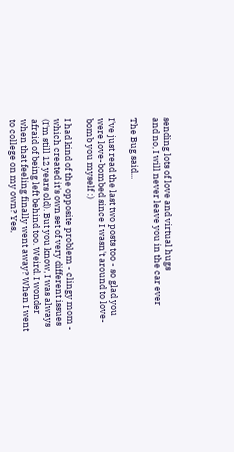sending lots of love and virtual hugs
and no, I will never leave you in the car ever

The Bug said...

I've just read the last two posts too - so glad you were love-bombed since I wasn't around to love-bomb you myself :)

I had kind of the opposite problem - clingy mom - which created it's own set of very different issues (I'm still 12 years old). But you know, I was always afraid of being left behind too. Weird. I wonder when that feeling finally went away? When I went to college on my own? Yes,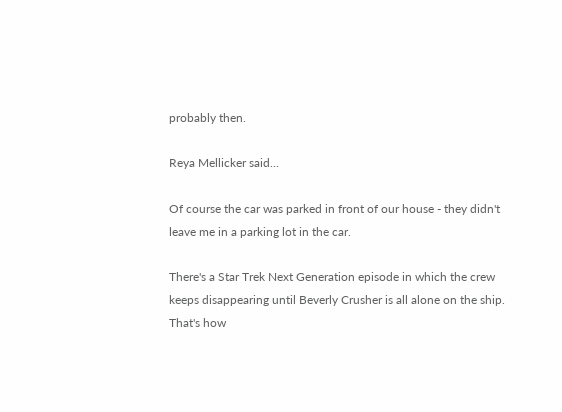probably then.

Reya Mellicker said...

Of course the car was parked in front of our house - they didn't leave me in a parking lot in the car.

There's a Star Trek Next Generation episode in which the crew keeps disappearing until Beverly Crusher is all alone on the ship. That's how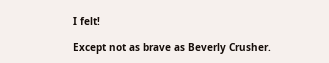I felt!

Except not as brave as Beverly Crusher.